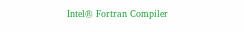Intel® Fortran Compiler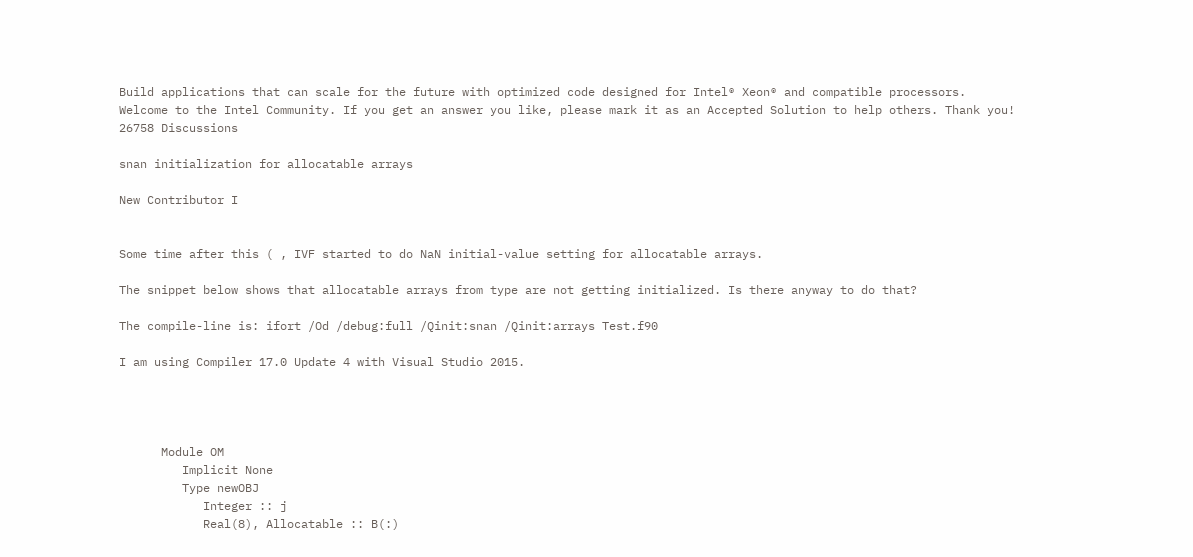Build applications that can scale for the future with optimized code designed for Intel® Xeon® and compatible processors.
Welcome to the Intel Community. If you get an answer you like, please mark it as an Accepted Solution to help others. Thank you!
26758 Discussions

snan initialization for allocatable arrays

New Contributor I


Some time after this ( , IVF started to do NaN initial-value setting for allocatable arrays.

The snippet below shows that allocatable arrays from type are not getting initialized. Is there anyway to do that?

The compile-line is: ifort /Od /debug:full /Qinit:snan /Qinit:arrays Test.f90

I am using Compiler 17.0 Update 4 with Visual Studio 2015.




      Module OM
         Implicit None
         Type newOBJ
            Integer :: j
            Real(8), Allocatable :: B(:)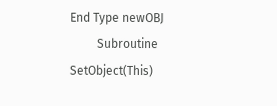End Type newOBJ
         Subroutine SetObject(This)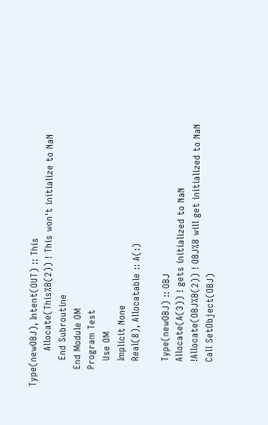Type(newOBJ), Intent(OUT) :: This
            Allocate(This%B(2)) ! This won't initialize to NaN
         End Subroutine
      End Module OM
      Program Test
         Use OM
         Implicit None
         Real(8), Allocatable :: A(:)

         Type(newOBJ) :: OBJ
         Allocate(A(3)) ! gets initialized to NaN
         !Allocate(OBJ%B(2)) ! OBJ%B will get initialized to NaN
         Call SetObject(OBJ)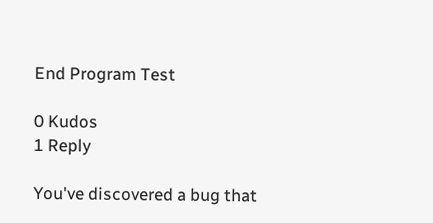End Program Test

0 Kudos
1 Reply

You've discovered a bug that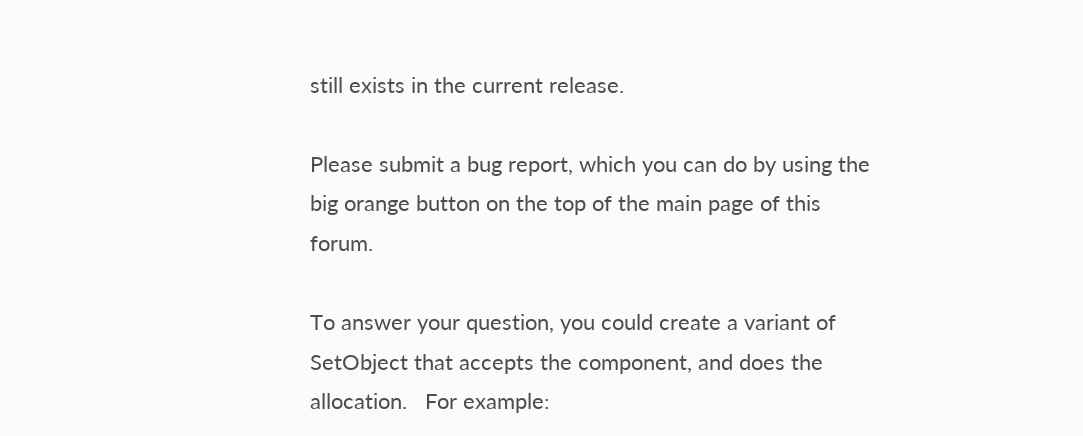still exists in the current release.

Please submit a bug report, which you can do by using the big orange button on the top of the main page of this forum.

To answer your question, you could create a variant of SetObject that accepts the component, and does the allocation.   For example: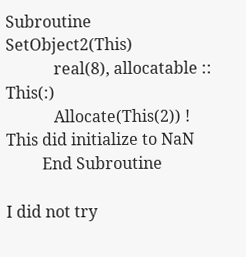Subroutine SetObject2(This)
            real(8), allocatable :: This(:)
            Allocate(This(2)) ! This did initialize to NaN
         End Subroutine

I did not try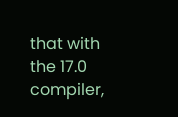that with the 17.0 compiler,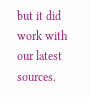but it did work with our latest sources.